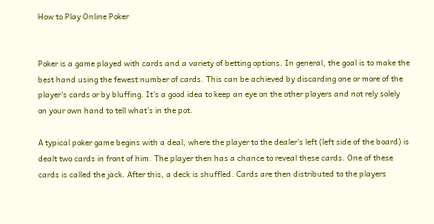How to Play Online Poker


Poker is a game played with cards and a variety of betting options. In general, the goal is to make the best hand using the fewest number of cards. This can be achieved by discarding one or more of the player’s cards or by bluffing. It’s a good idea to keep an eye on the other players and not rely solely on your own hand to tell what’s in the pot.

A typical poker game begins with a deal, where the player to the dealer’s left (left side of the board) is dealt two cards in front of him. The player then has a chance to reveal these cards. One of these cards is called the jack. After this, a deck is shuffled. Cards are then distributed to the players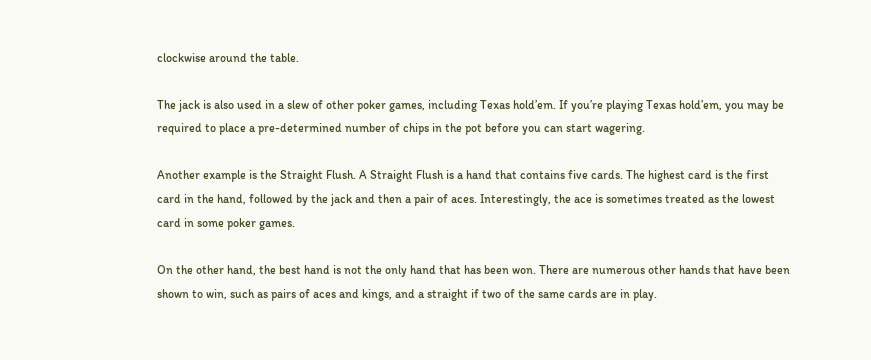clockwise around the table.

The jack is also used in a slew of other poker games, including Texas hold’em. If you’re playing Texas hold’em, you may be required to place a pre-determined number of chips in the pot before you can start wagering.

Another example is the Straight Flush. A Straight Flush is a hand that contains five cards. The highest card is the first card in the hand, followed by the jack and then a pair of aces. Interestingly, the ace is sometimes treated as the lowest card in some poker games.

On the other hand, the best hand is not the only hand that has been won. There are numerous other hands that have been shown to win, such as pairs of aces and kings, and a straight if two of the same cards are in play.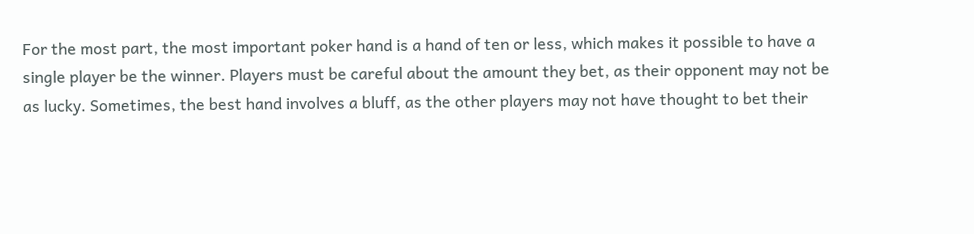For the most part, the most important poker hand is a hand of ten or less, which makes it possible to have a single player be the winner. Players must be careful about the amount they bet, as their opponent may not be as lucky. Sometimes, the best hand involves a bluff, as the other players may not have thought to bet their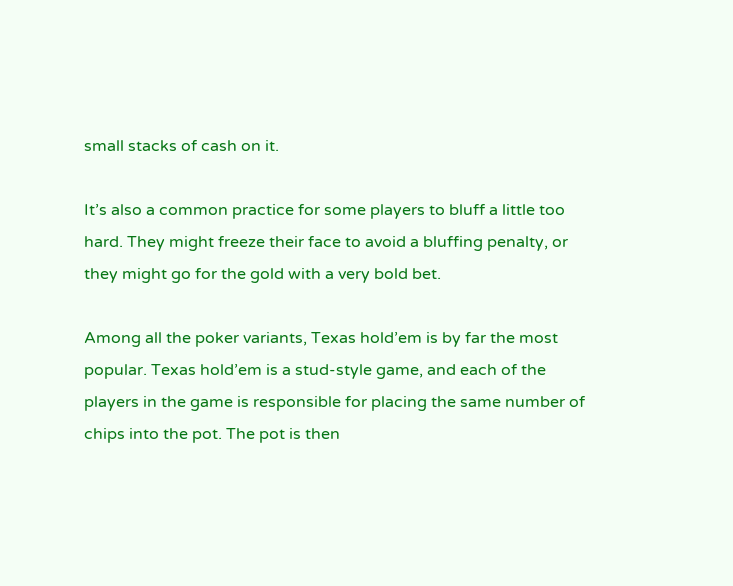small stacks of cash on it.

It’s also a common practice for some players to bluff a little too hard. They might freeze their face to avoid a bluffing penalty, or they might go for the gold with a very bold bet.

Among all the poker variants, Texas hold’em is by far the most popular. Texas hold’em is a stud-style game, and each of the players in the game is responsible for placing the same number of chips into the pot. The pot is then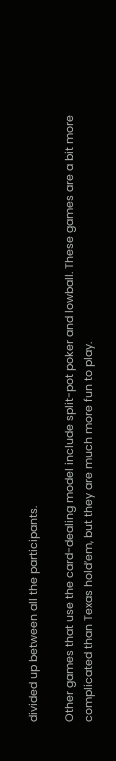divided up between all the participants.

Other games that use the card-dealing model include split-pot poker and lowball. These games are a bit more complicated than Texas hold’em, but they are much more fun to play.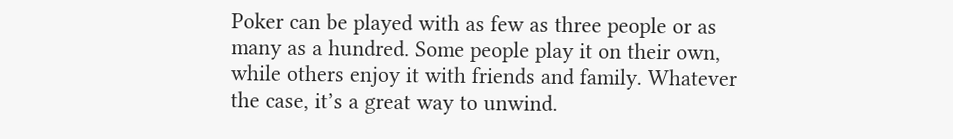Poker can be played with as few as three people or as many as a hundred. Some people play it on their own, while others enjoy it with friends and family. Whatever the case, it’s a great way to unwind.